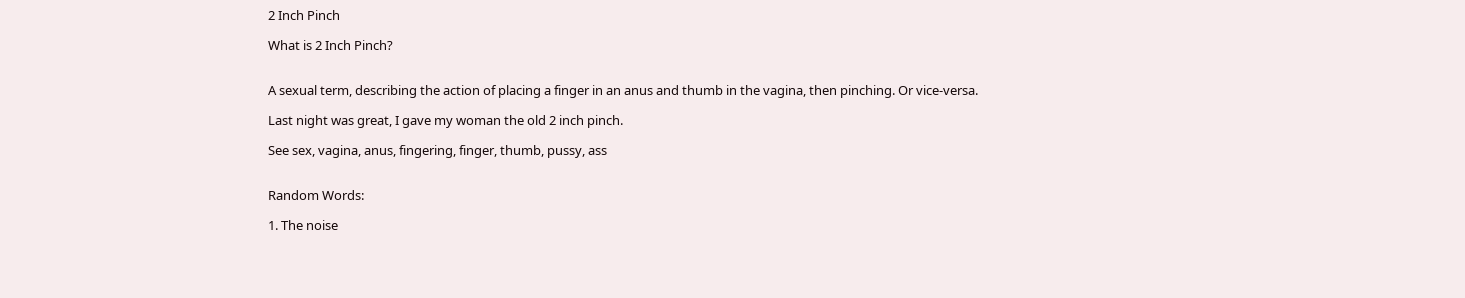2 Inch Pinch

What is 2 Inch Pinch?


A sexual term, describing the action of placing a finger in an anus and thumb in the vagina, then pinching. Or vice-versa.

Last night was great, I gave my woman the old 2 inch pinch.

See sex, vagina, anus, fingering, finger, thumb, pussy, ass


Random Words:

1. The noise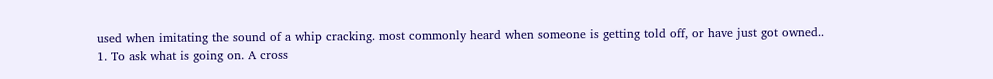used when imitating the sound of a whip cracking. most commonly heard when someone is getting told off, or have just got owned..
1. To ask what is going on. A cross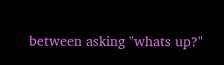between asking "whats up?"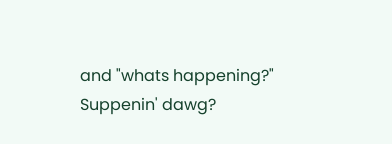and "whats happening?" Suppenin' dawg?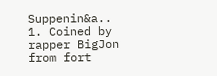Suppenin&a..
1. Coined by rapper BigJon from fort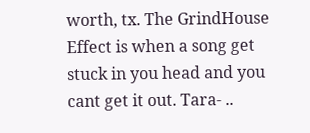worth, tx. The GrindHouse Effect is when a song get stuck in you head and you cant get it out. Tara- ..